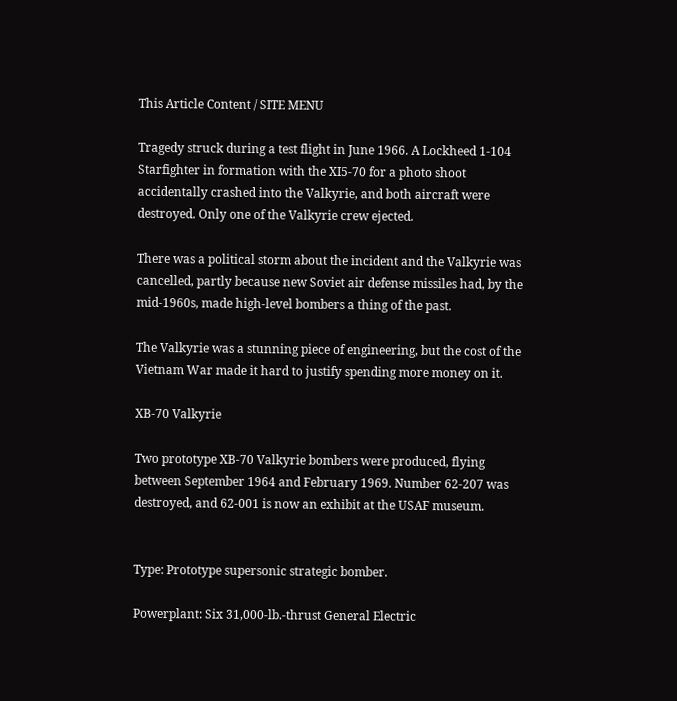This Article Content / SITE MENU

Tragedy struck during a test flight in June 1966. A Lockheed 1-104 Starfighter in formation with the XI5-70 for a photo shoot accidentally crashed into the Valkyrie, and both aircraft were destroyed. Only one of the Valkyrie crew ejected.

There was a political storm about the incident and the Valkyrie was cancelled, partly because new Soviet air defense missiles had, by the mid-1960s, made high-level bombers a thing of the past.

The Valkyrie was a stunning piece of engineering, but the cost of the Vietnam War made it hard to justify spending more money on it.

XB-70 Valkyrie

Two prototype XB-70 Valkyrie bombers were produced, flying between September 1964 and February 1969. Number 62-207 was destroyed, and 62-001 is now an exhibit at the USAF museum.


Type: Prototype supersonic strategic bomber.

Powerplant: Six 31,000-lb.-thrust General Electric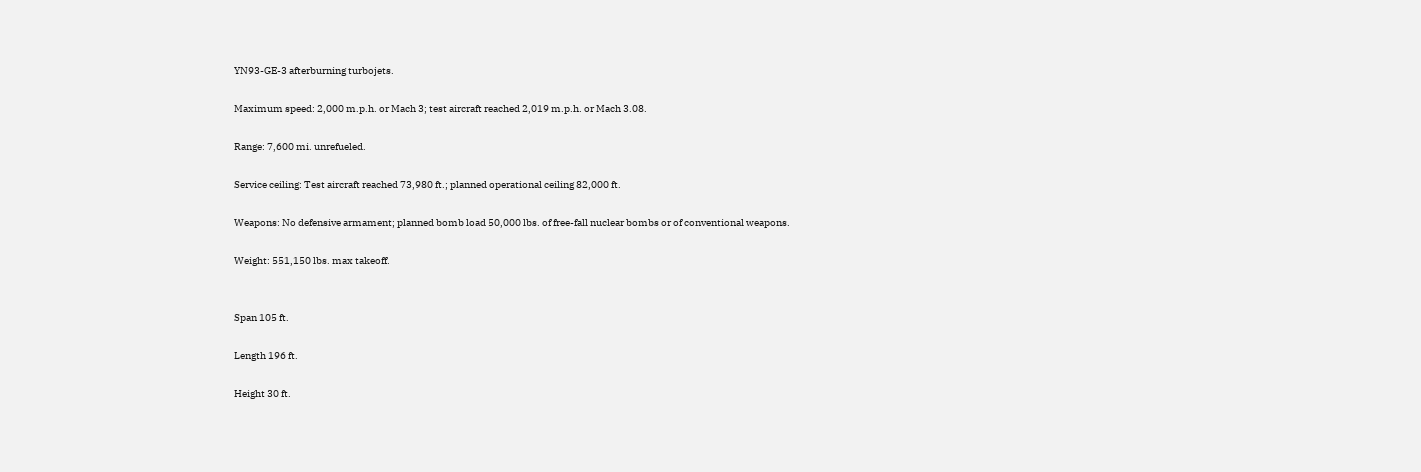YN93-GE-3 afterburning turbojets.

Maximum speed: 2,000 m.p.h. or Mach 3; test aircraft reached 2,019 m.p.h. or Mach 3.08.

Range: 7,600 mi. unrefueled.

Service ceiling: Test aircraft reached 73,980 ft.; planned operational ceiling 82,000 ft.

Weapons: No defensive armament; planned bomb load 50,000 lbs. of free-fall nuclear bombs or of conventional weapons.

Weight: 551,150 lbs. max takeoff.


Span 105 ft.

Length 196 ft.

Height 30 ft.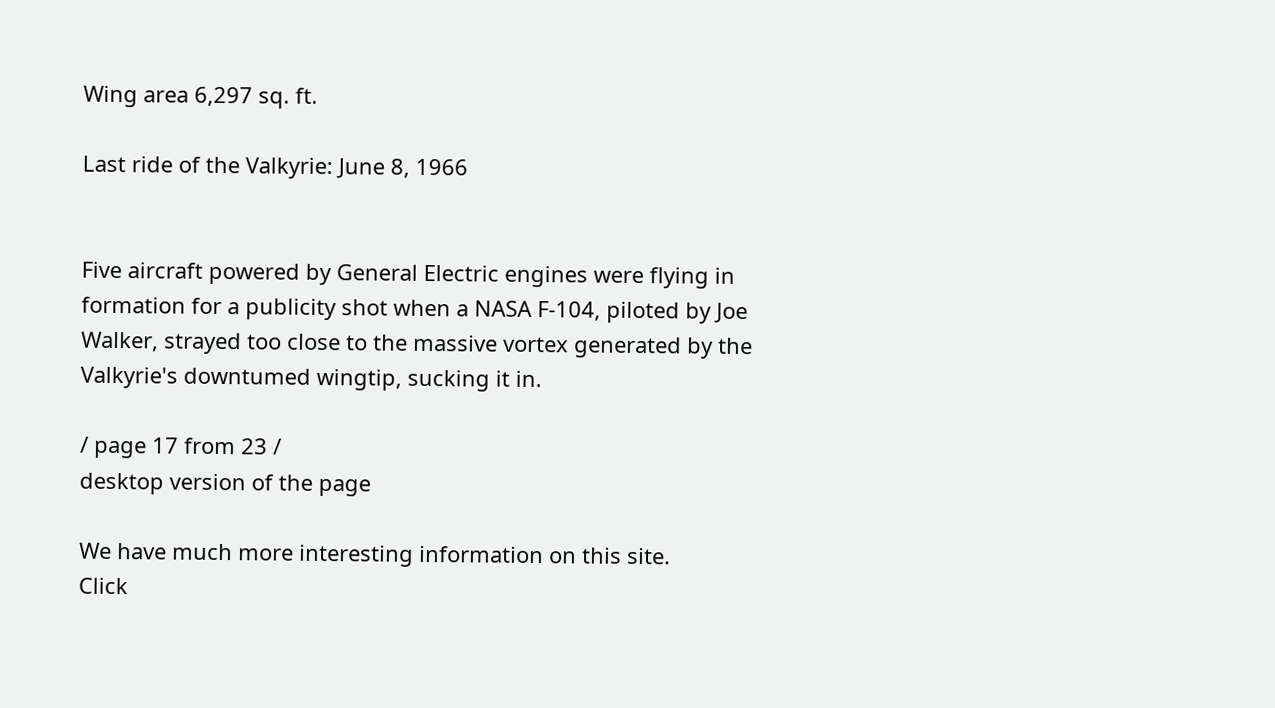Wing area 6,297 sq. ft.

Last ride of the Valkyrie: June 8, 1966


Five aircraft powered by General Electric engines were flying in formation for a publicity shot when a NASA F-104, piloted by Joe Walker, strayed too close to the massive vortex generated by the Valkyrie's downtumed wingtip, sucking it in.

/ page 17 from 23 /
desktop version of the page

We have much more interesting information on this site.
Click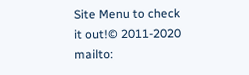Site Menu to check it out!© 2011-2020 mailto: